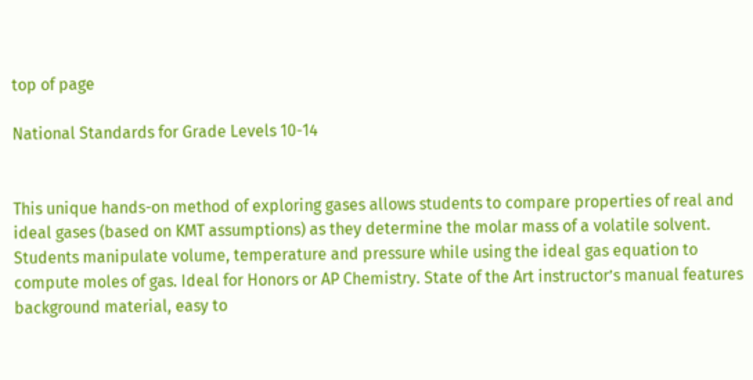top of page

National Standards for Grade Levels 10-14


This unique hands-on method of exploring gases allows students to compare properties of real and ideal gases (based on KMT assumptions) as they determine the molar mass of a volatile solvent. Students manipulate volume, temperature and pressure while using the ideal gas equation to compute moles of gas. Ideal for Honors or AP Chemistry. State of the Art instructor’s manual features background material, easy to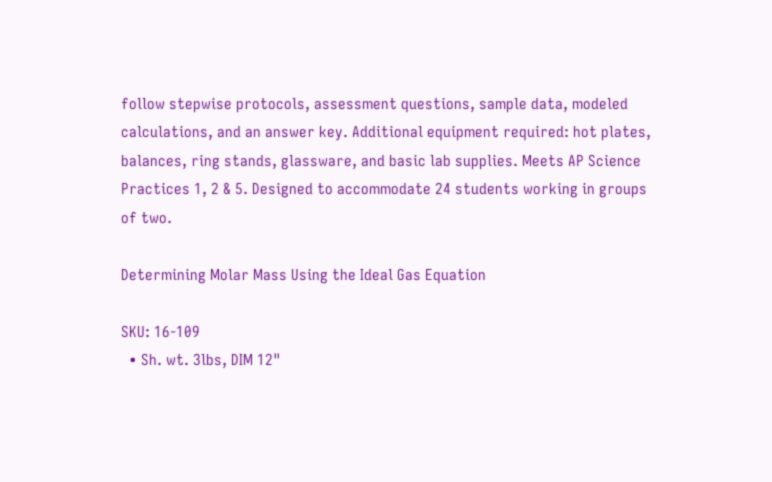follow stepwise protocols, assessment questions, sample data, modeled calculations, and an answer key. Additional equipment required: hot plates, balances, ring stands, glassware, and basic lab supplies. Meets AP Science Practices 1, 2 & 5. Designed to accommodate 24 students working in groups of two.

Determining Molar Mass Using the Ideal Gas Equation

SKU: 16-109
  • Sh. wt. 3lbs, DIM 12"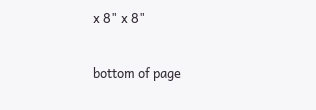x 8" x 8"

bottom of page